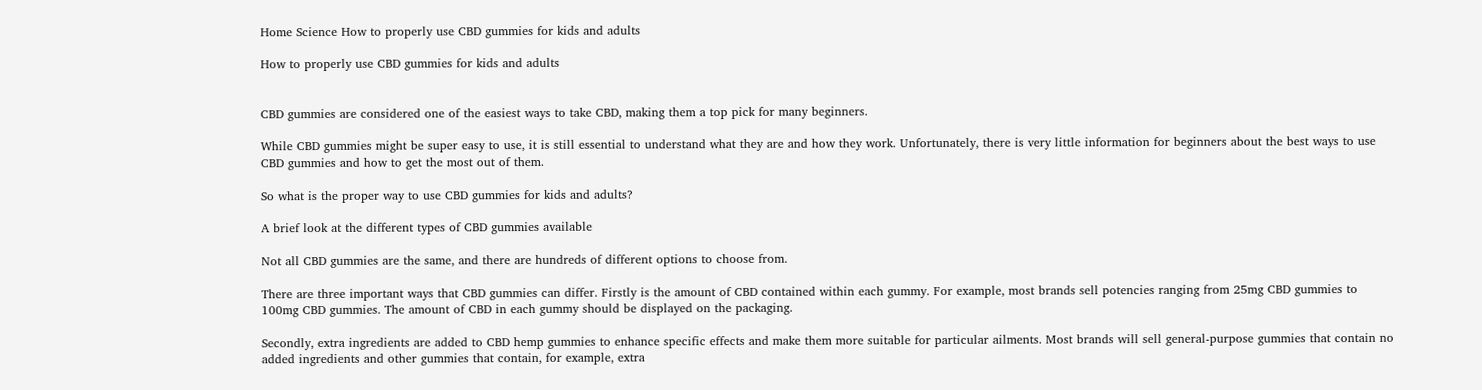Home Science How to properly use CBD gummies for kids and adults

How to properly use CBD gummies for kids and adults


CBD gummies are considered one of the easiest ways to take CBD, making them a top pick for many beginners.

While CBD gummies might be super easy to use, it is still essential to understand what they are and how they work. Unfortunately, there is very little information for beginners about the best ways to use CBD gummies and how to get the most out of them.

So what is the proper way to use CBD gummies for kids and adults?

A brief look at the different types of CBD gummies available

Not all CBD gummies are the same, and there are hundreds of different options to choose from.

There are three important ways that CBD gummies can differ. Firstly is the amount of CBD contained within each gummy. For example, most brands sell potencies ranging from 25mg CBD gummies to 100mg CBD gummies. The amount of CBD in each gummy should be displayed on the packaging.

Secondly, extra ingredients are added to CBD hemp gummies to enhance specific effects and make them more suitable for particular ailments. Most brands will sell general-purpose gummies that contain no added ingredients and other gummies that contain, for example, extra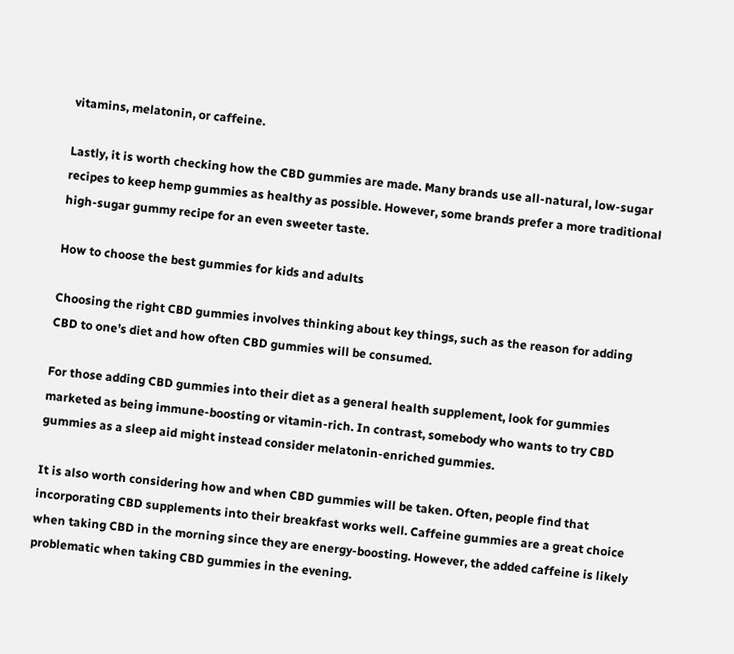vitamins, melatonin, or caffeine.

Lastly, it is worth checking how the CBD gummies are made. Many brands use all-natural, low-sugar recipes to keep hemp gummies as healthy as possible. However, some brands prefer a more traditional high-sugar gummy recipe for an even sweeter taste.

How to choose the best gummies for kids and adults

Choosing the right CBD gummies involves thinking about key things, such as the reason for adding CBD to one’s diet and how often CBD gummies will be consumed.

For those adding CBD gummies into their diet as a general health supplement, look for gummies marketed as being immune-boosting or vitamin-rich. In contrast, somebody who wants to try CBD gummies as a sleep aid might instead consider melatonin-enriched gummies.

It is also worth considering how and when CBD gummies will be taken. Often, people find that incorporating CBD supplements into their breakfast works well. Caffeine gummies are a great choice when taking CBD in the morning since they are energy-boosting. However, the added caffeine is likely problematic when taking CBD gummies in the evening.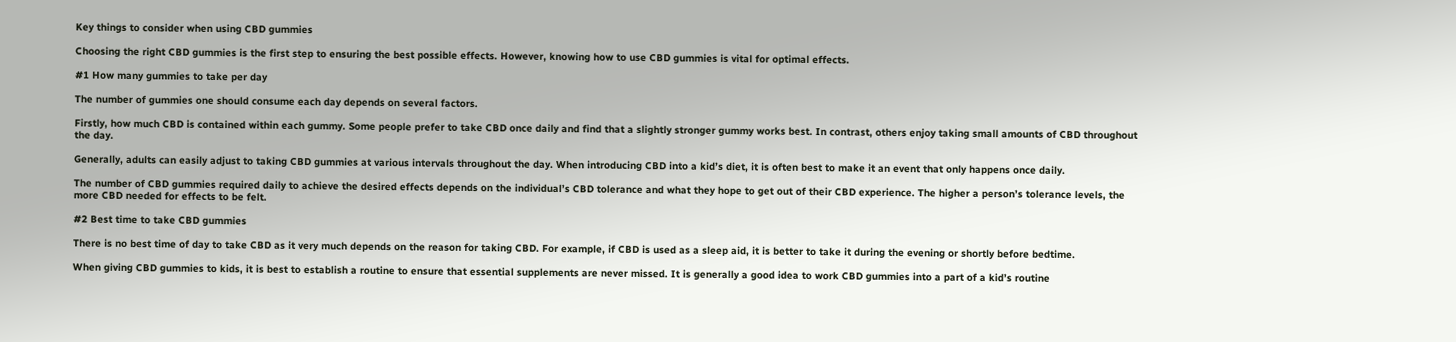Key things to consider when using CBD gummies

Choosing the right CBD gummies is the first step to ensuring the best possible effects. However, knowing how to use CBD gummies is vital for optimal effects.

#1 How many gummies to take per day

The number of gummies one should consume each day depends on several factors.

Firstly, how much CBD is contained within each gummy. Some people prefer to take CBD once daily and find that a slightly stronger gummy works best. In contrast, others enjoy taking small amounts of CBD throughout the day.

Generally, adults can easily adjust to taking CBD gummies at various intervals throughout the day. When introducing CBD into a kid’s diet, it is often best to make it an event that only happens once daily.

The number of CBD gummies required daily to achieve the desired effects depends on the individual’s CBD tolerance and what they hope to get out of their CBD experience. The higher a person’s tolerance levels, the more CBD needed for effects to be felt.

#2 Best time to take CBD gummies

There is no best time of day to take CBD as it very much depends on the reason for taking CBD. For example, if CBD is used as a sleep aid, it is better to take it during the evening or shortly before bedtime.

When giving CBD gummies to kids, it is best to establish a routine to ensure that essential supplements are never missed. It is generally a good idea to work CBD gummies into a part of a kid’s routine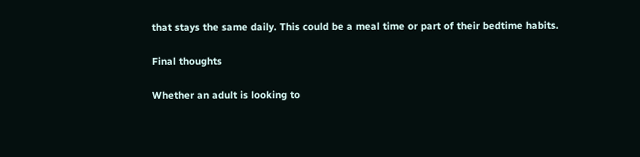that stays the same daily. This could be a meal time or part of their bedtime habits.

Final thoughts

Whether an adult is looking to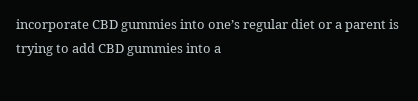incorporate CBD gummies into one’s regular diet or a parent is trying to add CBD gummies into a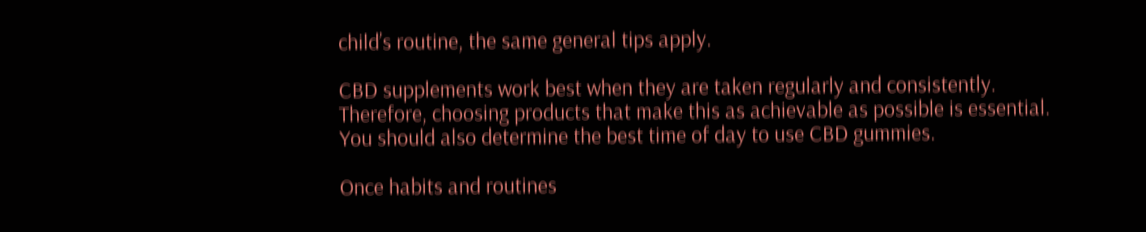child’s routine, the same general tips apply.

CBD supplements work best when they are taken regularly and consistently. Therefore, choosing products that make this as achievable as possible is essential. You should also determine the best time of day to use CBD gummies.

Once habits and routines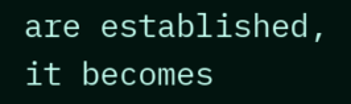are established, it becomes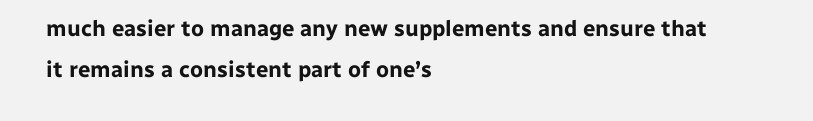much easier to manage any new supplements and ensure that it remains a consistent part of one’s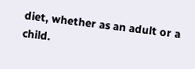diet, whether as an adult or a child.